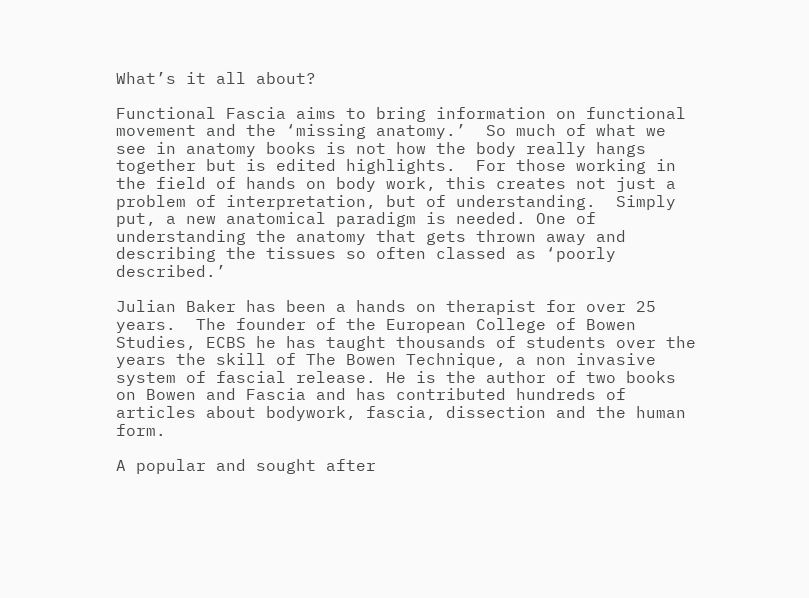What’s it all about?

Functional Fascia aims to bring information on functional movement and the ‘missing anatomy.’  So much of what we see in anatomy books is not how the body really hangs together but is edited highlights.  For those working in the field of hands on body work, this creates not just a problem of interpretation, but of understanding.  Simply put, a new anatomical paradigm is needed. One of understanding the anatomy that gets thrown away and describing the tissues so often classed as ‘poorly described.’

Julian Baker has been a hands on therapist for over 25 years.  The founder of the European College of Bowen Studies, ECBS he has taught thousands of students over the years the skill of The Bowen Technique, a non invasive system of fascial release. He is the author of two books on Bowen and Fascia and has contributed hundreds of articles about bodywork, fascia, dissection and the human form.

A popular and sought after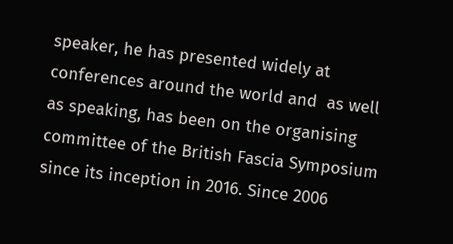speaker, he has presented widely at conferences around the world and  as well as speaking, has been on the organising committee of the British Fascia Symposium since its inception in 2016. Since 2006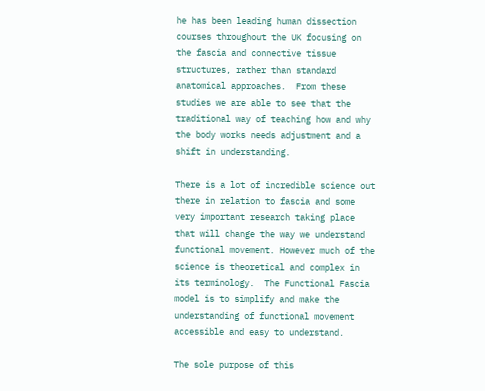he has been leading human dissection courses throughout the UK focusing on the fascia and connective tissue structures, rather than standard anatomical approaches.  From these studies we are able to see that the traditional way of teaching how and why the body works needs adjustment and a shift in understanding.

There is a lot of incredible science out there in relation to fascia and some very important research taking place that will change the way we understand functional movement. However much of the science is theoretical and complex in its terminology.  The Functional Fascia model is to simplify and make the understanding of functional movement accessible and easy to understand.

The sole purpose of this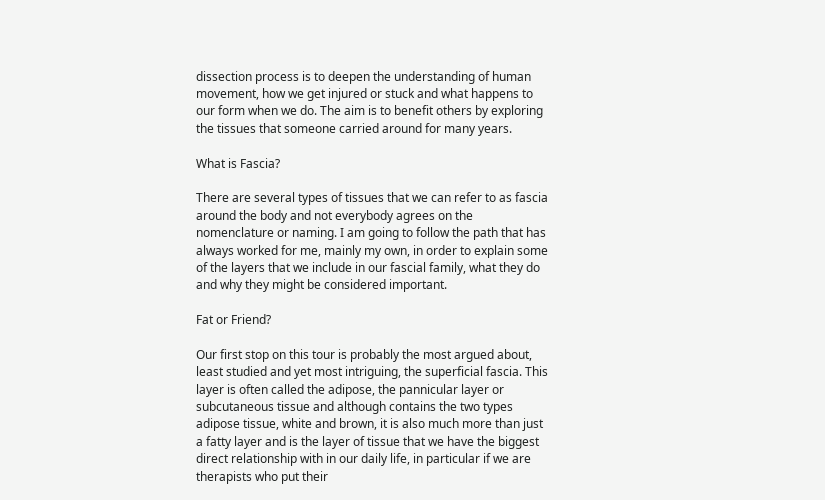dissection process is to deepen the understanding of human movement, how we get injured or stuck and what happens to our form when we do. The aim is to benefit others by exploring the tissues that someone carried around for many years.

What is Fascia?

There are several types of tissues that we can refer to as fascia around the body and not everybody agrees on the nomenclature or naming. I am going to follow the path that has always worked for me, mainly my own, in order to explain some of the layers that we include in our fascial family, what they do and why they might be considered important.

Fat or Friend?

Our first stop on this tour is probably the most argued about, least studied and yet most intriguing, the superficial fascia. This layer is often called the adipose, the pannicular layer or subcutaneous tissue and although contains the two types adipose tissue, white and brown, it is also much more than just a fatty layer and is the layer of tissue that we have the biggest direct relationship with in our daily life, in particular if we are therapists who put their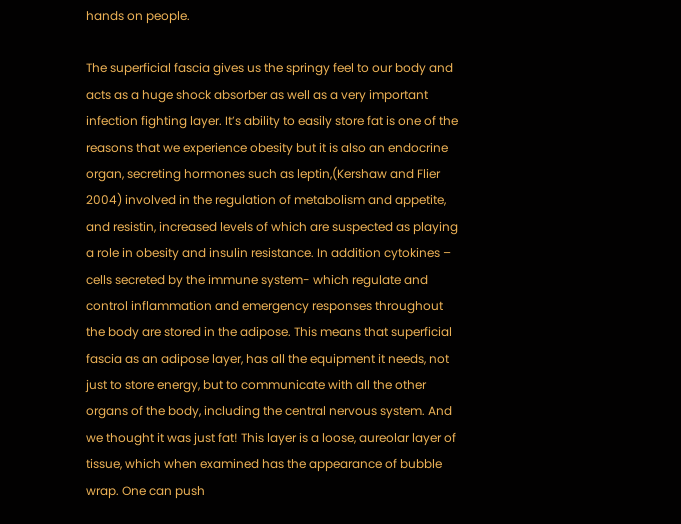hands on people.

The superficial fascia gives us the springy feel to our body and acts as a huge shock absorber as well as a very important infection fighting layer. It’s ability to easily store fat is one of the reasons that we experience obesity but it is also an endocrine organ, secreting hormones such as leptin,(Kershaw and Flier 2004) involved in the regulation of metabolism and appetite, and resistin, increased levels of which are suspected as playing a role in obesity and insulin resistance. In addition cytokines – cells secreted by the immune system- which regulate and control inflammation and emergency responses throughout the body are stored in the adipose. This means that superficial fascia as an adipose layer, has all the equipment it needs, not just to store energy, but to communicate with all the other organs of the body, including the central nervous system. And we thought it was just fat! This layer is a loose, aureolar layer of tissue, which when examined has the appearance of bubble wrap. One can push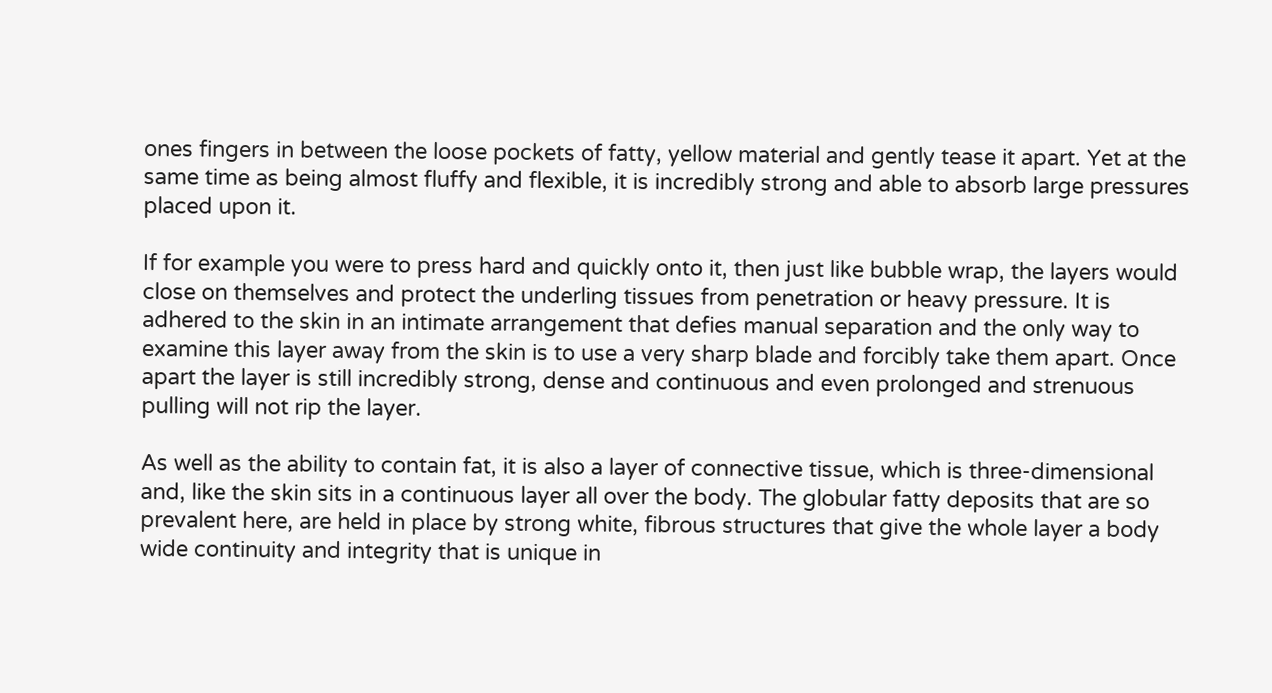ones fingers in between the loose pockets of fatty, yellow material and gently tease it apart. Yet at the same time as being almost fluffy and flexible, it is incredibly strong and able to absorb large pressures placed upon it.

If for example you were to press hard and quickly onto it, then just like bubble wrap, the layers would close on themselves and protect the underling tissues from penetration or heavy pressure. It is adhered to the skin in an intimate arrangement that defies manual separation and the only way to examine this layer away from the skin is to use a very sharp blade and forcibly take them apart. Once apart the layer is still incredibly strong, dense and continuous and even prolonged and strenuous pulling will not rip the layer.

As well as the ability to contain fat, it is also a layer of connective tissue, which is three-dimensional and, like the skin sits in a continuous layer all over the body. The globular fatty deposits that are so prevalent here, are held in place by strong white, fibrous structures that give the whole layer a body wide continuity and integrity that is unique in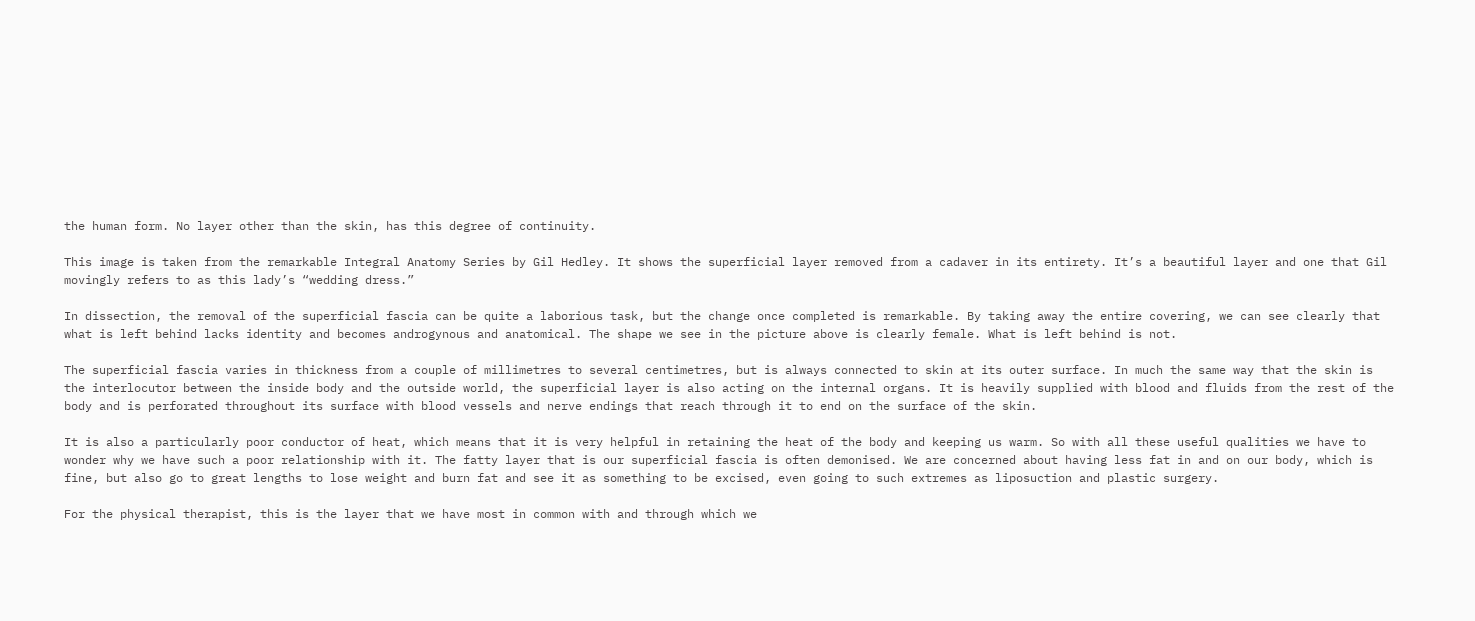the human form. No layer other than the skin, has this degree of continuity.

This image is taken from the remarkable Integral Anatomy Series by Gil Hedley. It shows the superficial layer removed from a cadaver in its entirety. It’s a beautiful layer and one that Gil movingly refers to as this lady’s “wedding dress.”

In dissection, the removal of the superficial fascia can be quite a laborious task, but the change once completed is remarkable. By taking away the entire covering, we can see clearly that what is left behind lacks identity and becomes androgynous and anatomical. The shape we see in the picture above is clearly female. What is left behind is not.

The superficial fascia varies in thickness from a couple of millimetres to several centimetres, but is always connected to skin at its outer surface. In much the same way that the skin is the interlocutor between the inside body and the outside world, the superficial layer is also acting on the internal organs. It is heavily supplied with blood and fluids from the rest of the body and is perforated throughout its surface with blood vessels and nerve endings that reach through it to end on the surface of the skin.

It is also a particularly poor conductor of heat, which means that it is very helpful in retaining the heat of the body and keeping us warm. So with all these useful qualities we have to wonder why we have such a poor relationship with it. The fatty layer that is our superficial fascia is often demonised. We are concerned about having less fat in and on our body, which is fine, but also go to great lengths to lose weight and burn fat and see it as something to be excised, even going to such extremes as liposuction and plastic surgery.

For the physical therapist, this is the layer that we have most in common with and through which we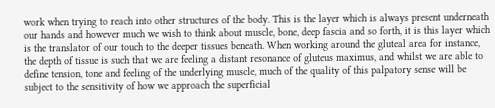work when trying to reach into other structures of the body. This is the layer which is always present underneath our hands and however much we wish to think about muscle, bone, deep fascia and so forth, it is this layer which is the translator of our touch to the deeper tissues beneath. When working around the gluteal area for instance, the depth of tissue is such that we are feeling a distant resonance of gluteus maximus, and whilst we are able to define tension, tone and feeling of the underlying muscle, much of the quality of this palpatory sense will be subject to the sensitivity of how we approach the superficial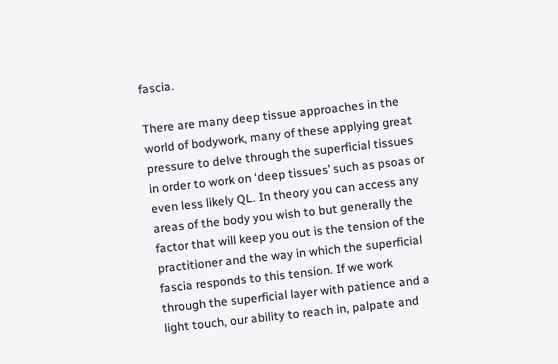fascia.

There are many deep tissue approaches in the world of bodywork, many of these applying great pressure to delve through the superficial tissues in order to work on ‘deep tissues’ such as psoas or even less likely QL. In theory you can access any areas of the body you wish to but generally the factor that will keep you out is the tension of the practitioner and the way in which the superficial fascia responds to this tension. If we work through the superficial layer with patience and a light touch, our ability to reach in, palpate and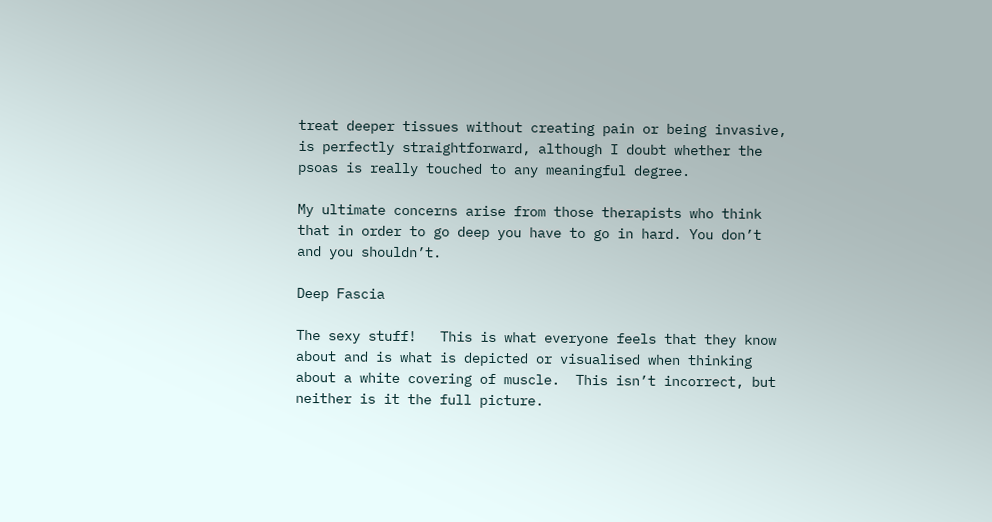treat deeper tissues without creating pain or being invasive, is perfectly straightforward, although I doubt whether the psoas is really touched to any meaningful degree.

My ultimate concerns arise from those therapists who think that in order to go deep you have to go in hard. You don’t and you shouldn’t.

Deep Fascia

The sexy stuff!   This is what everyone feels that they know about and is what is depicted or visualised when thinking about a white covering of muscle.  This isn’t incorrect, but neither is it the full picture.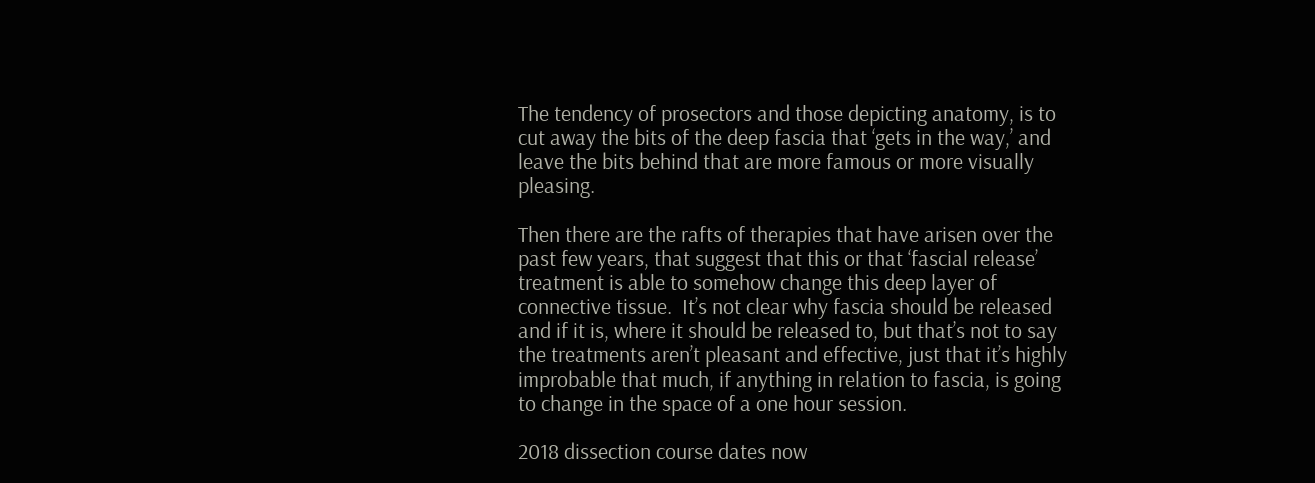The tendency of prosectors and those depicting anatomy, is to cut away the bits of the deep fascia that ‘gets in the way,’ and leave the bits behind that are more famous or more visually pleasing.

Then there are the rafts of therapies that have arisen over the past few years, that suggest that this or that ‘fascial release’ treatment is able to somehow change this deep layer of connective tissue.  It’s not clear why fascia should be released and if it is, where it should be released to, but that’s not to say the treatments aren’t pleasant and effective, just that it’s highly improbable that much, if anything in relation to fascia, is going to change in the space of a one hour session.

2018 dissection course dates now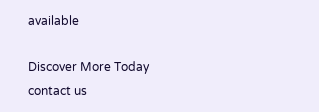available

Discover More Today
contact us